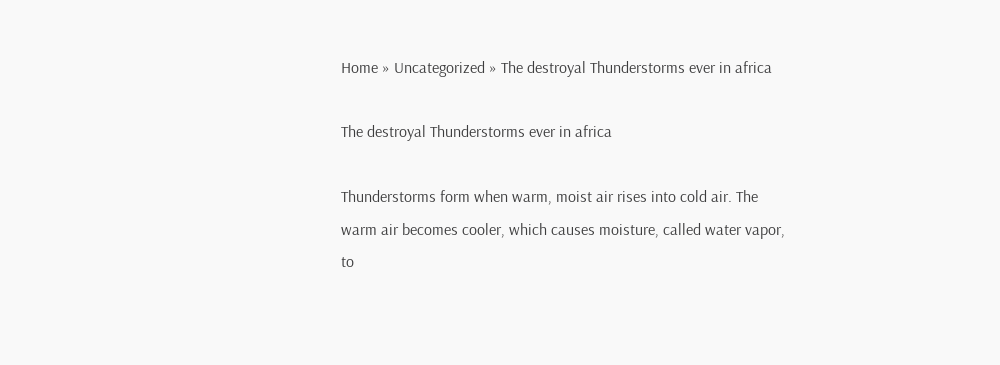Home » Uncategorized » The destroyal Thunderstorms ever in africa

The destroyal Thunderstorms ever in africa

Thunderstorms form when warm, moist air rises into cold air. The warm air becomes cooler, which causes moisture, called water vapor, to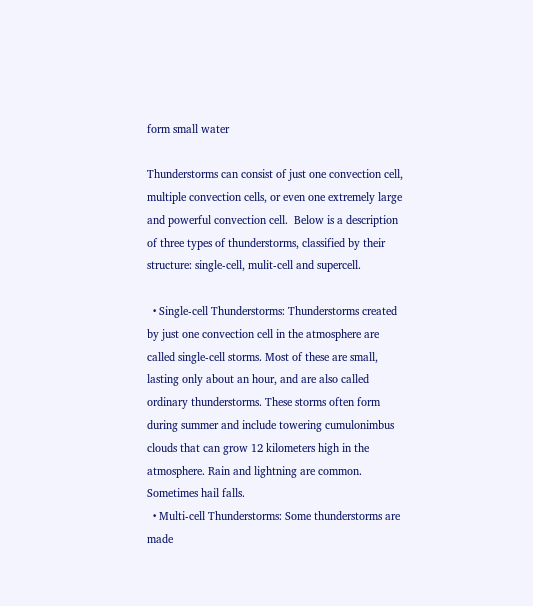form small water

Thunderstorms can consist of just one convection cell, multiple convection cells, or even one extremely large and powerful convection cell.  Below is a description of three types of thunderstorms, classified by their structure: single-cell, mulit-cell and supercell.

  • Single-cell Thunderstorms: Thunderstorms created by just one convection cell in the atmosphere are called single-cell storms. Most of these are small, lasting only about an hour, and are also called ordinary thunderstorms. These storms often form during summer and include towering cumulonimbus clouds that can grow 12 kilometers high in the atmosphere. Rain and lightning are common. Sometimes hail falls.
  • Multi-cell Thunderstorms: Some thunderstorms are made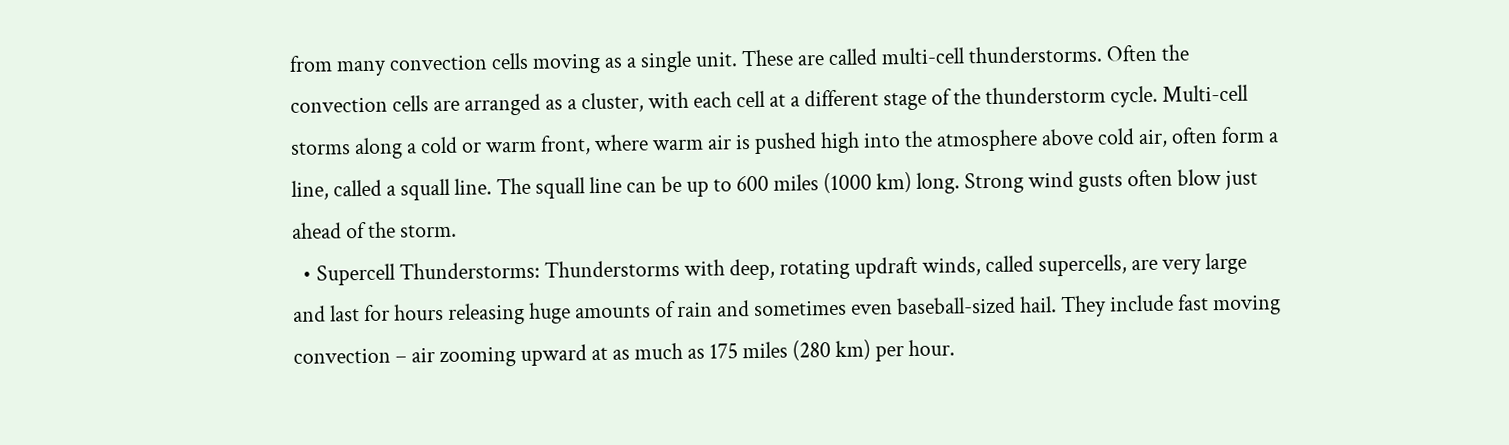from many convection cells moving as a single unit. These are called multi-cell thunderstorms. Often the convection cells are arranged as a cluster, with each cell at a different stage of the thunderstorm cycle. Multi-cell storms along a cold or warm front, where warm air is pushed high into the atmosphere above cold air, often form a line, called a squall line. The squall line can be up to 600 miles (1000 km) long. Strong wind gusts often blow just ahead of the storm.
  • Supercell Thunderstorms: Thunderstorms with deep, rotating updraft winds, called supercells, are very large and last for hours releasing huge amounts of rain and sometimes even baseball-sized hail. They include fast moving convection – air zooming upward at as much as 175 miles (280 km) per hour.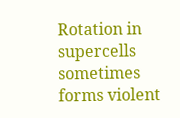Rotation in supercells sometimes forms violent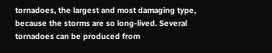tornadoes, the largest and most damaging type, because the storms are so long-lived. Several tornadoes can be produced from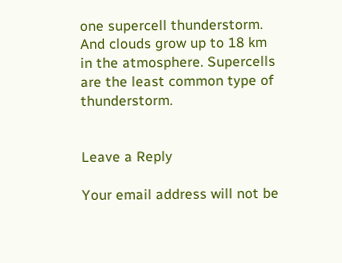one supercell thunderstorm. And clouds grow up to 18 km in the atmosphere. Supercells are the least common type of thunderstorm.


Leave a Reply

Your email address will not be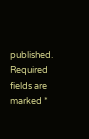published. Required fields are marked *